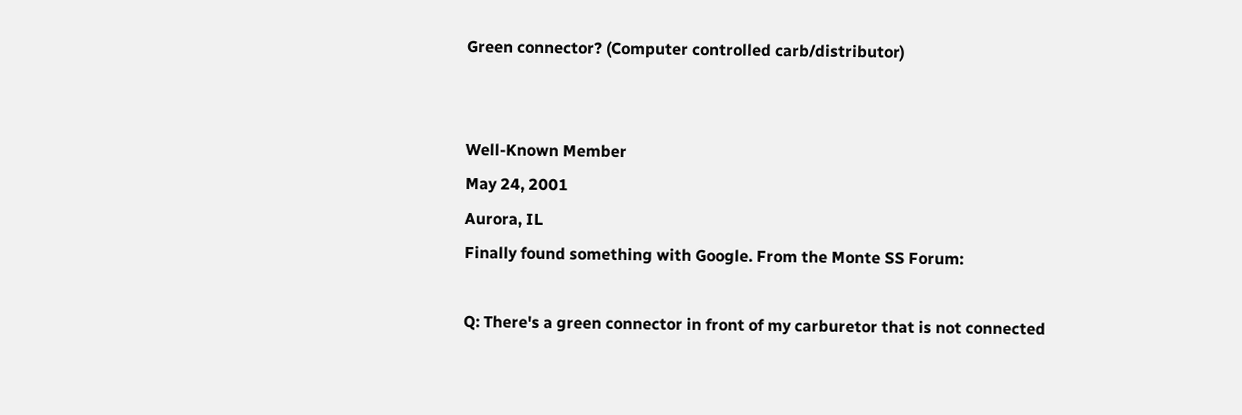Green connector? (Computer controlled carb/distributor)


Well-Known Member
May 24, 2001
Aurora, IL
Finally found something with Google. From the Monte SS Forum:

Q: There's a green connector in front of my carburetor that is not connected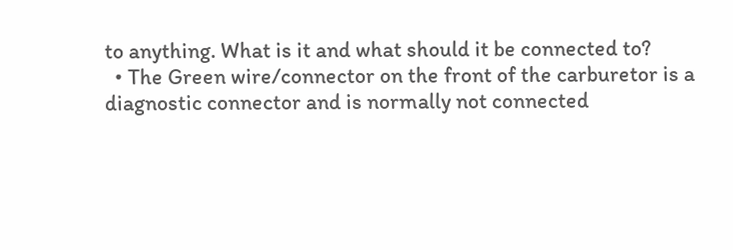to anything. What is it and what should it be connected to?
  • The Green wire/connector on the front of the carburetor is a diagnostic connector and is normally not connected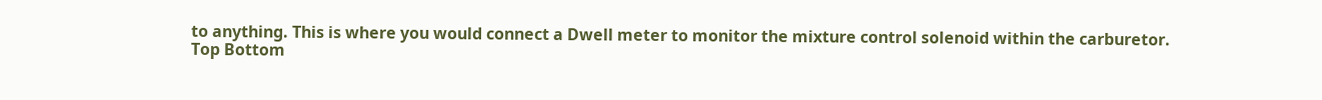to anything. This is where you would connect a Dwell meter to monitor the mixture control solenoid within the carburetor.
Top Bottom